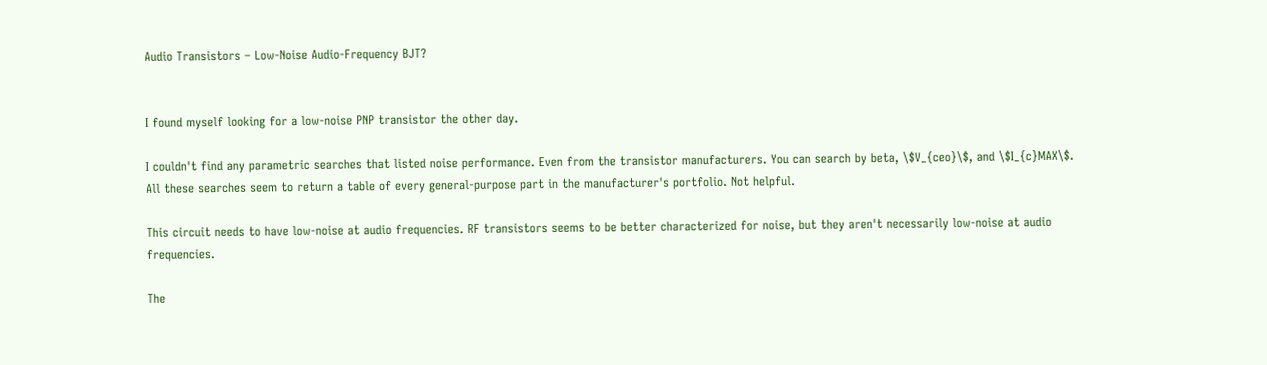Audio Transistors – Low-Noise Audio-Frequency BJT?


I found myself looking for a low-noise PNP transistor the other day.

I couldn't find any parametric searches that listed noise performance. Even from the transistor manufacturers. You can search by beta, \$V_{ceo}\$, and \$I_{c}MAX\$. All these searches seem to return a table of every general-purpose part in the manufacturer's portfolio. Not helpful.

This circuit needs to have low-noise at audio frequencies. RF transistors seems to be better characterized for noise, but they aren't necessarily low-noise at audio frequencies.

The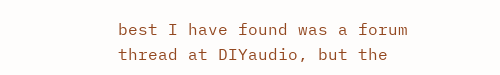best I have found was a forum thread at DIYaudio, but the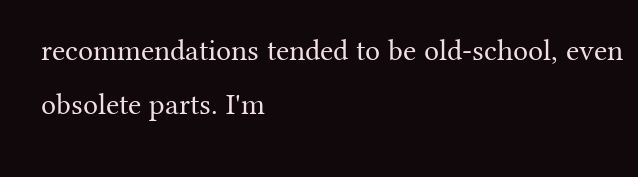recommendations tended to be old-school, even obsolete parts. I'm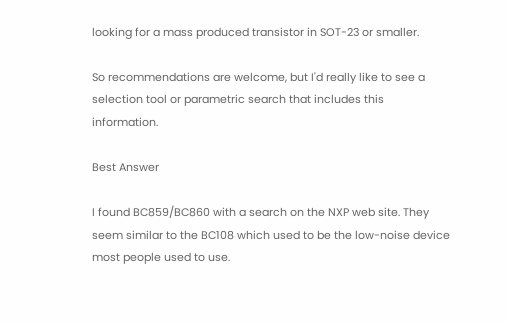looking for a mass produced transistor in SOT-23 or smaller.

So recommendations are welcome, but I'd really like to see a selection tool or parametric search that includes this information.

Best Answer

I found BC859/BC860 with a search on the NXP web site. They seem similar to the BC108 which used to be the low-noise device most people used to use.